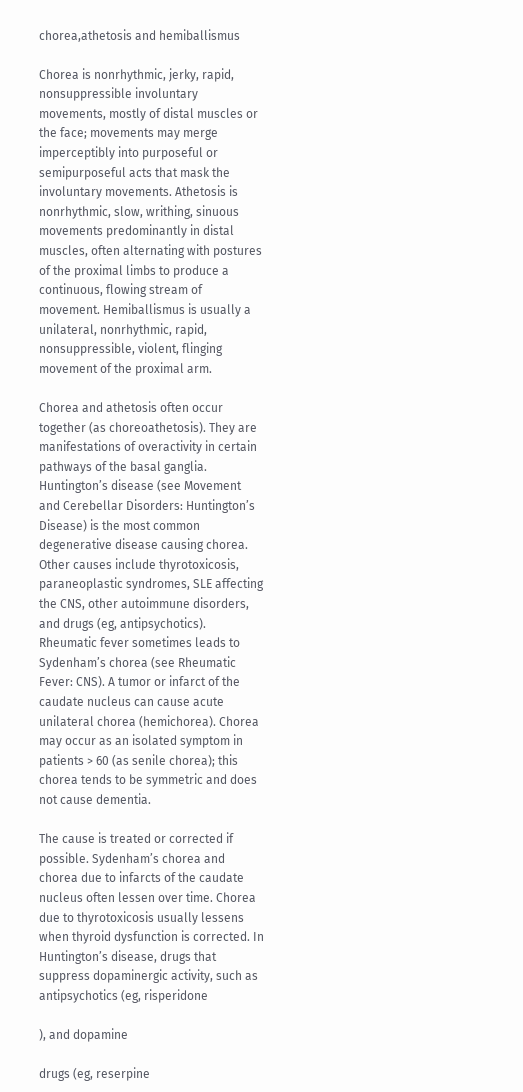chorea,athetosis and hemiballismus

Chorea is nonrhythmic, jerky, rapid, nonsuppressible involuntary movements, mostly of distal muscles or the face; movements may merge imperceptibly into purposeful or semipurposeful acts that mask the involuntary movements. Athetosis is nonrhythmic, slow, writhing, sinuous movements predominantly in distal muscles, often alternating with postures of the proximal limbs to produce a continuous, flowing stream of movement. Hemiballismus is usually a unilateral, nonrhythmic, rapid, nonsuppressible, violent, flinging movement of the proximal arm.

Chorea and athetosis often occur together (as choreoathetosis). They are manifestations of overactivity in certain pathways of the basal ganglia. Huntington’s disease (see Movement and Cerebellar Disorders: Huntington’s Disease) is the most common degenerative disease causing chorea. Other causes include thyrotoxicosis, paraneoplastic syndromes, SLE affecting the CNS, other autoimmune disorders, and drugs (eg, antipsychotics). Rheumatic fever sometimes leads to Sydenham’s chorea (see Rheumatic Fever: CNS). A tumor or infarct of the caudate nucleus can cause acute unilateral chorea (hemichorea). Chorea may occur as an isolated symptom in patients > 60 (as senile chorea); this chorea tends to be symmetric and does not cause dementia.

The cause is treated or corrected if possible. Sydenham’s chorea and chorea due to infarcts of the caudate nucleus often lessen over time. Chorea due to thyrotoxicosis usually lessens when thyroid dysfunction is corrected. In Huntington’s disease, drugs that suppress dopaminergic activity, such as antipsychotics (eg, risperidone

), and dopamine

drugs (eg, reserpine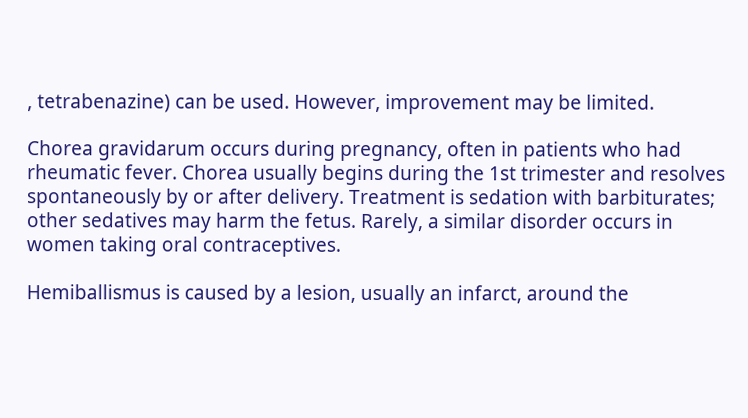, tetrabenazine) can be used. However, improvement may be limited.

Chorea gravidarum occurs during pregnancy, often in patients who had rheumatic fever. Chorea usually begins during the 1st trimester and resolves spontaneously by or after delivery. Treatment is sedation with barbiturates; other sedatives may harm the fetus. Rarely, a similar disorder occurs in women taking oral contraceptives.

Hemiballismus is caused by a lesion, usually an infarct, around the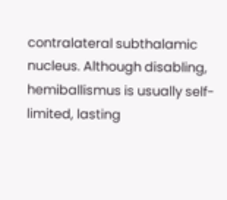contralateral subthalamic nucleus. Although disabling, hemiballismus is usually self-limited, lasting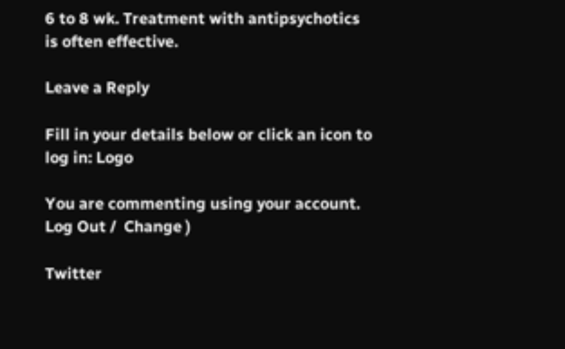6 to 8 wk. Treatment with antipsychotics is often effective.

Leave a Reply

Fill in your details below or click an icon to log in: Logo

You are commenting using your account. Log Out /  Change )

Twitter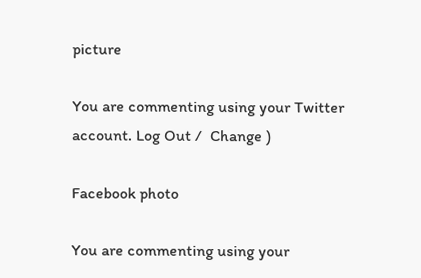picture

You are commenting using your Twitter account. Log Out /  Change )

Facebook photo

You are commenting using your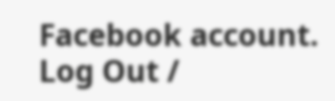Facebook account. Log Out /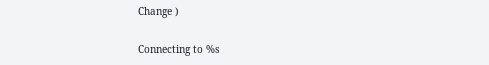Change )

Connecting to %s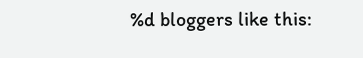%d bloggers like this: